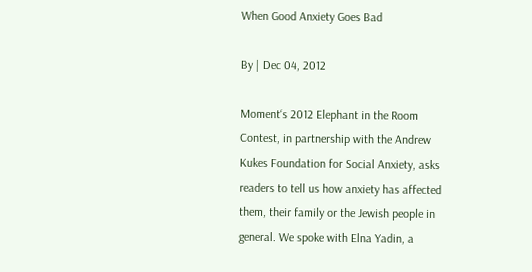When Good Anxiety Goes Bad

By | Dec 04, 2012

Moment‘s 2012 Elephant in the Room Contest, in partnership with the Andrew Kukes Foundation for Social Anxiety, asks readers to tell us how anxiety has affected them, their family or the Jewish people in general. We spoke with Elna Yadin, a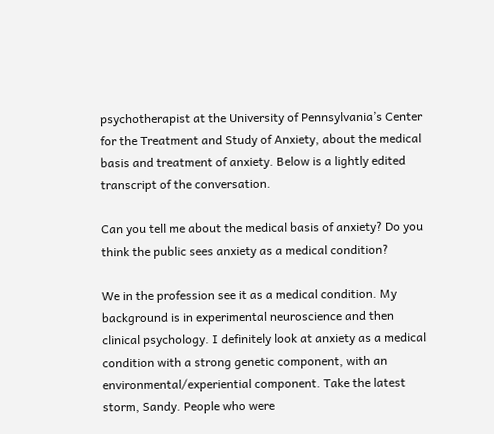psychotherapist at the University of Pennsylvania’s Center for the Treatment and Study of Anxiety, about the medical basis and treatment of anxiety. Below is a lightly edited transcript of the conversation.

Can you tell me about the medical basis of anxiety? Do you think the public sees anxiety as a medical condition?

We in the profession see it as a medical condition. My background is in experimental neuroscience and then clinical psychology. I definitely look at anxiety as a medical condition with a strong genetic component, with an environmental/experiential component. Take the latest storm, Sandy. People who were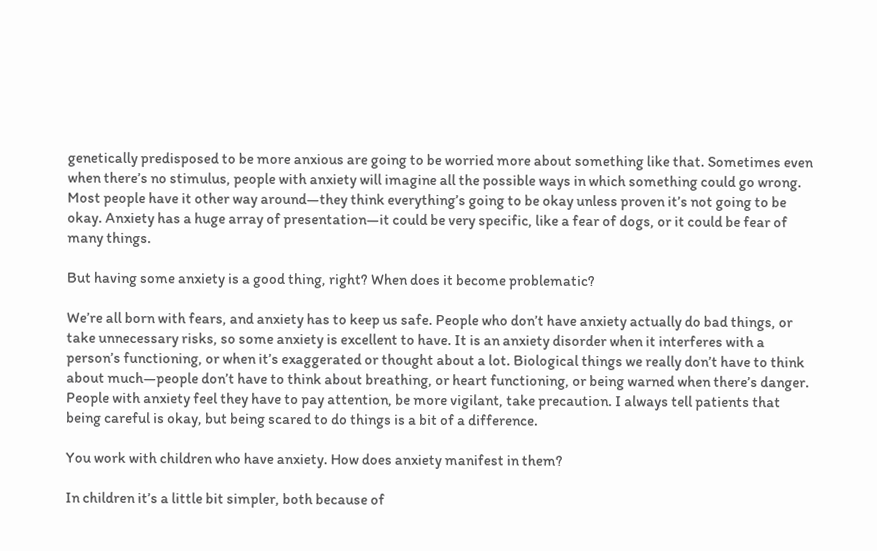genetically predisposed to be more anxious are going to be worried more about something like that. Sometimes even when there’s no stimulus, people with anxiety will imagine all the possible ways in which something could go wrong. Most people have it other way around—they think everything’s going to be okay unless proven it’s not going to be okay. Anxiety has a huge array of presentation—it could be very specific, like a fear of dogs, or it could be fear of many things.

But having some anxiety is a good thing, right? When does it become problematic?

We’re all born with fears, and anxiety has to keep us safe. People who don’t have anxiety actually do bad things, or take unnecessary risks, so some anxiety is excellent to have. It is an anxiety disorder when it interferes with a person’s functioning, or when it’s exaggerated or thought about a lot. Biological things we really don’t have to think about much—people don’t have to think about breathing, or heart functioning, or being warned when there’s danger. People with anxiety feel they have to pay attention, be more vigilant, take precaution. I always tell patients that being careful is okay, but being scared to do things is a bit of a difference.

You work with children who have anxiety. How does anxiety manifest in them?

In children it’s a little bit simpler, both because of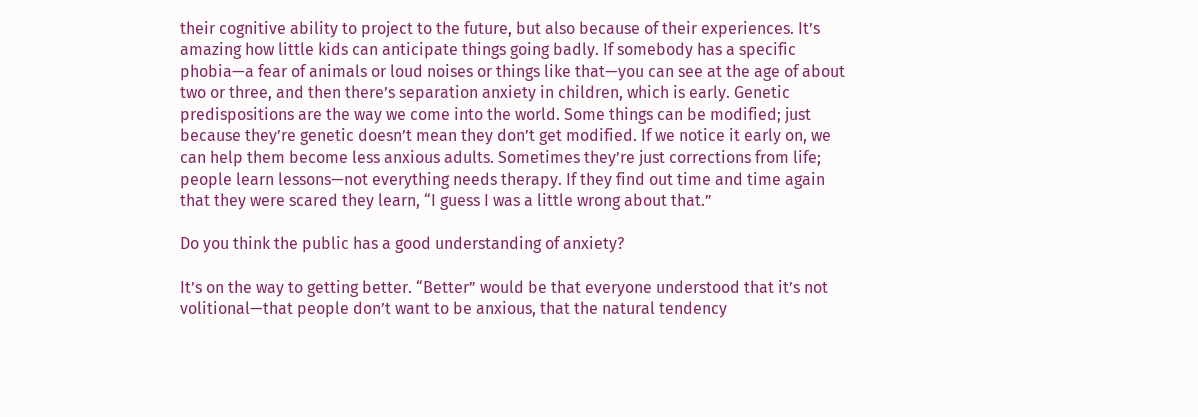their cognitive ability to project to the future, but also because of their experiences. It’s amazing how little kids can anticipate things going badly. If somebody has a specific phobia—a fear of animals or loud noises or things like that—you can see at the age of about two or three, and then there’s separation anxiety in children, which is early. Genetic predispositions are the way we come into the world. Some things can be modified; just because they’re genetic doesn’t mean they don’t get modified. If we notice it early on, we can help them become less anxious adults. Sometimes they’re just corrections from life; people learn lessons—not everything needs therapy. If they find out time and time again that they were scared they learn, “I guess I was a little wrong about that.”

Do you think the public has a good understanding of anxiety?

It’s on the way to getting better. “Better” would be that everyone understood that it’s not volitional—that people don’t want to be anxious, that the natural tendency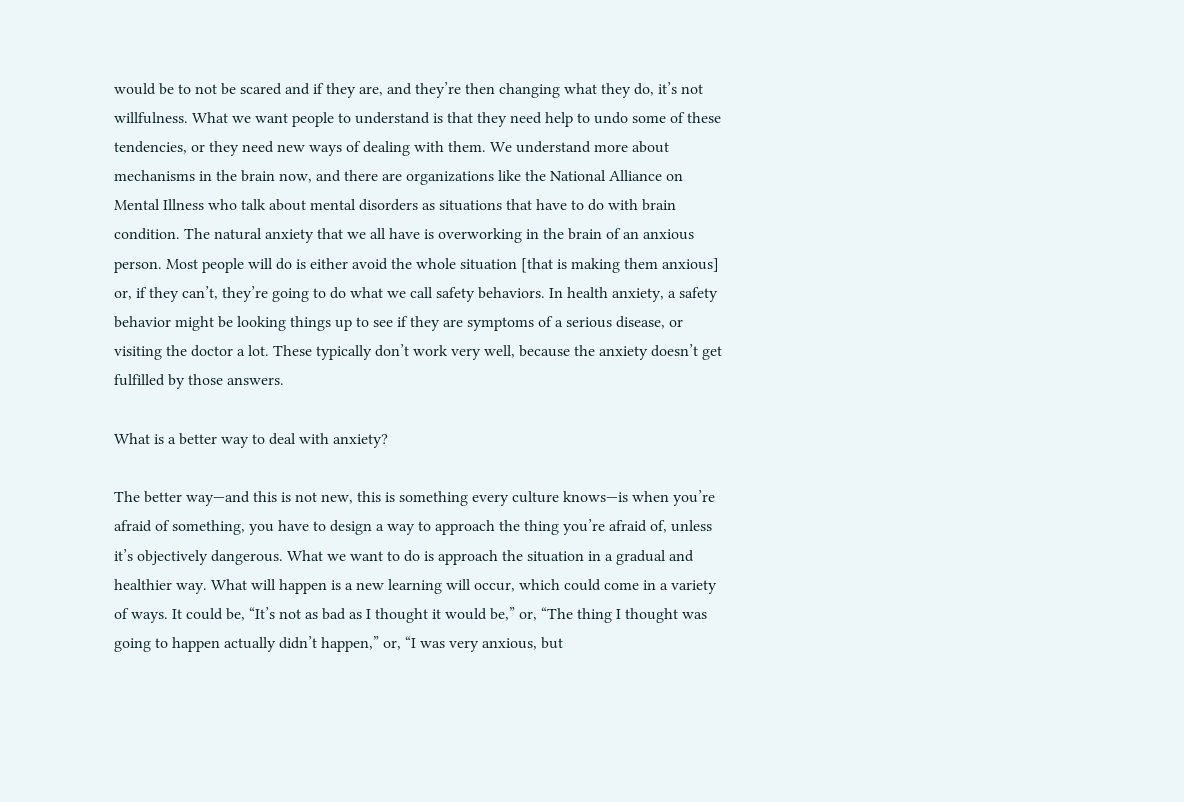would be to not be scared and if they are, and they’re then changing what they do, it’s not willfulness. What we want people to understand is that they need help to undo some of these tendencies, or they need new ways of dealing with them. We understand more about mechanisms in the brain now, and there are organizations like the National Alliance on Mental Illness who talk about mental disorders as situations that have to do with brain condition. The natural anxiety that we all have is overworking in the brain of an anxious person. Most people will do is either avoid the whole situation [that is making them anxious] or, if they can’t, they’re going to do what we call safety behaviors. In health anxiety, a safety behavior might be looking things up to see if they are symptoms of a serious disease, or visiting the doctor a lot. These typically don’t work very well, because the anxiety doesn’t get fulfilled by those answers.

What is a better way to deal with anxiety?

The better way—and this is not new, this is something every culture knows—is when you’re afraid of something, you have to design a way to approach the thing you’re afraid of, unless it’s objectively dangerous. What we want to do is approach the situation in a gradual and healthier way. What will happen is a new learning will occur, which could come in a variety of ways. It could be, “It’s not as bad as I thought it would be,” or, “The thing I thought was going to happen actually didn’t happen,” or, “I was very anxious, but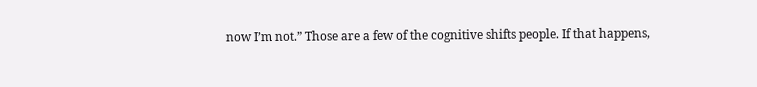now I’m not.” Those are a few of the cognitive shifts people. If that happens,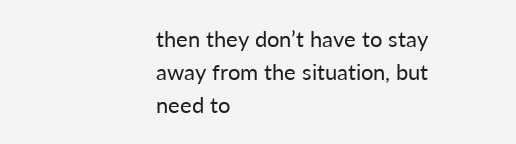then they don’t have to stay away from the situation, but need to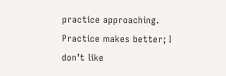practice approaching. Practice makes better; I don’t like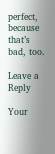perfect, because that’s bad, too.

Leave a Reply

Your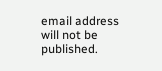email address will not be published.